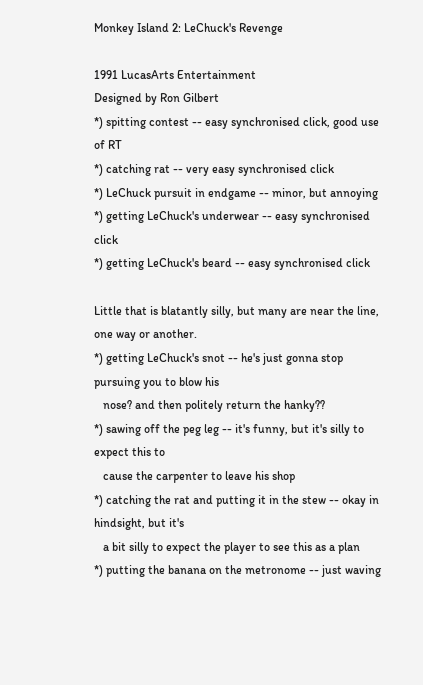Monkey Island 2: LeChuck's Revenge

1991 LucasArts Entertainment
Designed by Ron Gilbert
*) spitting contest -- easy synchronised click, good use of RT
*) catching rat -- very easy synchronised click
*) LeChuck pursuit in endgame -- minor, but annoying
*) getting LeChuck's underwear -- easy synchronised click
*) getting LeChuck's beard -- easy synchronised click

Little that is blatantly silly, but many are near the line, one way or another.
*) getting LeChuck's snot -- he's just gonna stop pursuing you to blow his
   nose? and then politely return the hanky??
*) sawing off the peg leg -- it's funny, but it's silly to expect this to
   cause the carpenter to leave his shop
*) catching the rat and putting it in the stew -- okay in hindsight, but it's
   a bit silly to expect the player to see this as a plan
*) putting the banana on the metronome -- just waving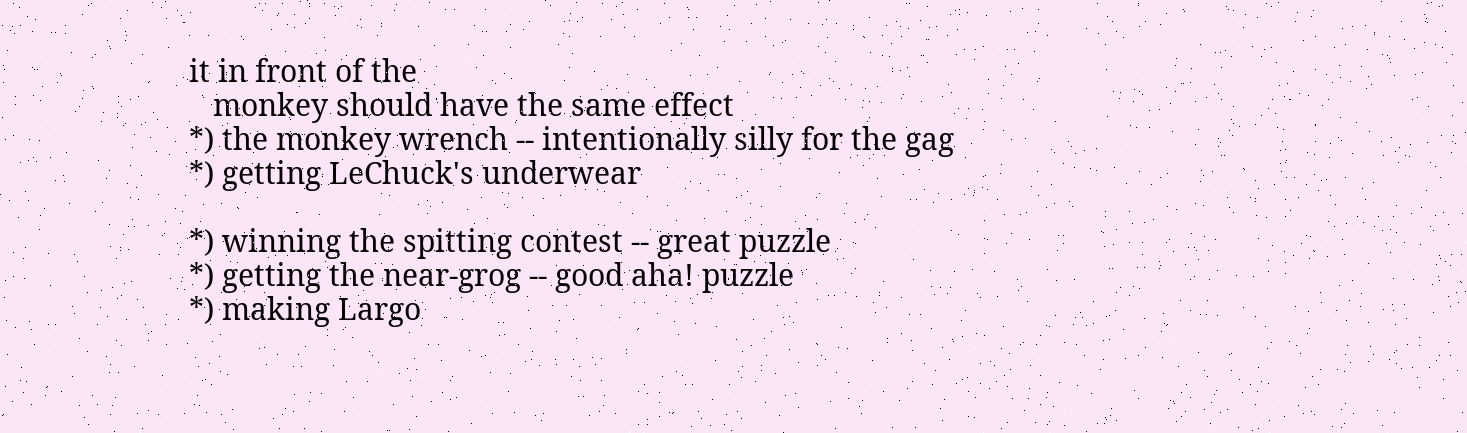it in front of the
   monkey should have the same effect
*) the monkey wrench -- intentionally silly for the gag
*) getting LeChuck's underwear

*) winning the spitting contest -- great puzzle
*) getting the near-grog -- good aha! puzzle
*) making Largo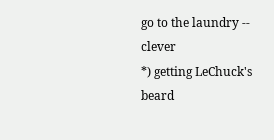go to the laundry -- clever
*) getting LeChuck's beard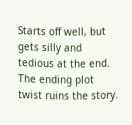Starts off well, but gets silly and tedious at the end. The ending plot
twist ruins the story.